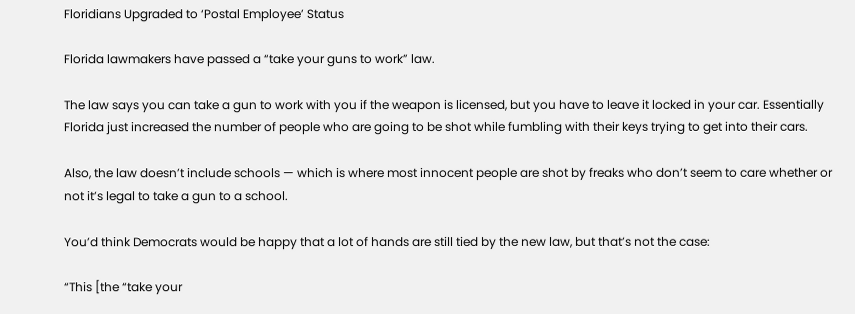Floridians Upgraded to ‘Postal Employee’ Status

Florida lawmakers have passed a “take your guns to work” law.

The law says you can take a gun to work with you if the weapon is licensed, but you have to leave it locked in your car. Essentially Florida just increased the number of people who are going to be shot while fumbling with their keys trying to get into their cars.

Also, the law doesn’t include schools — which is where most innocent people are shot by freaks who don’t seem to care whether or not it’s legal to take a gun to a school.

You’d think Democrats would be happy that a lot of hands are still tied by the new law, but that’s not the case:

“This [the “take your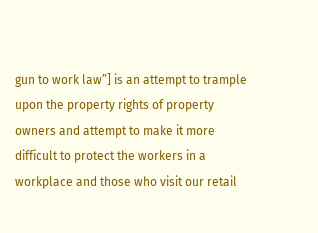gun to work law”] is an attempt to trample upon the property rights of property owners and attempt to make it more difficult to protect the workers in a workplace and those who visit our retail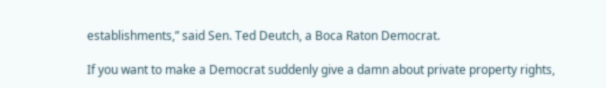establishments,” said Sen. Ted Deutch, a Boca Raton Democrat.

If you want to make a Democrat suddenly give a damn about private property rights,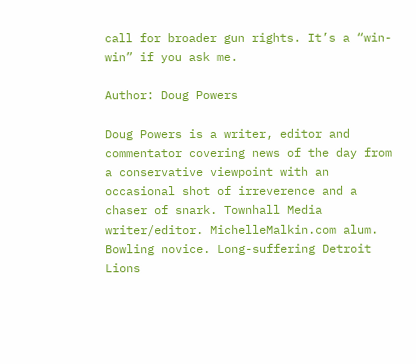call for broader gun rights. It’s a “win-win” if you ask me.

Author: Doug Powers

Doug Powers is a writer, editor and commentator covering news of the day from a conservative viewpoint with an occasional shot of irreverence and a chaser of snark. Townhall Media writer/editor. MichelleMalkin.com alum. Bowling novice. Long-suffering Detroit Lions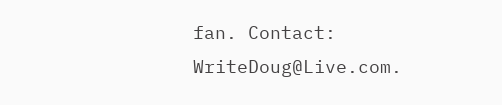fan. Contact: WriteDoug@Live.com.